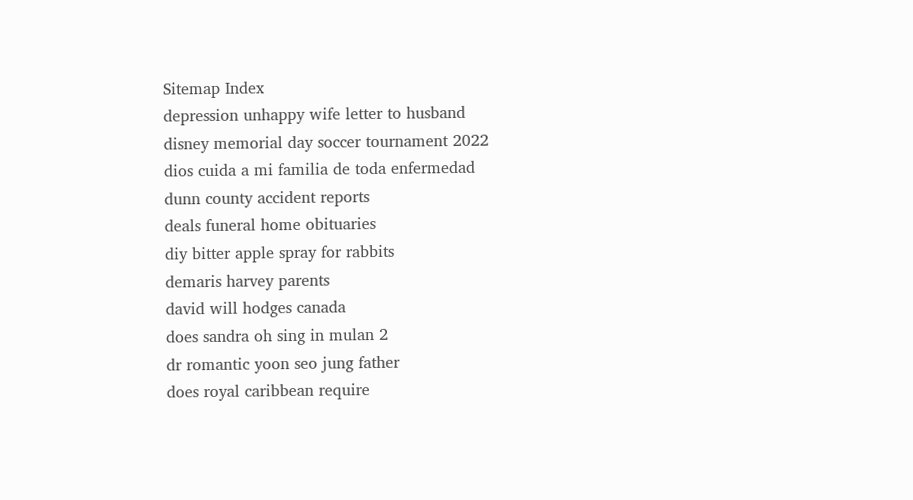Sitemap Index
depression unhappy wife letter to husband
disney memorial day soccer tournament 2022
dios cuida a mi familia de toda enfermedad
dunn county accident reports
deals funeral home obituaries
diy bitter apple spray for rabbits
demaris harvey parents
david will hodges canada
does sandra oh sing in mulan 2
dr romantic yoon seo jung father
does royal caribbean require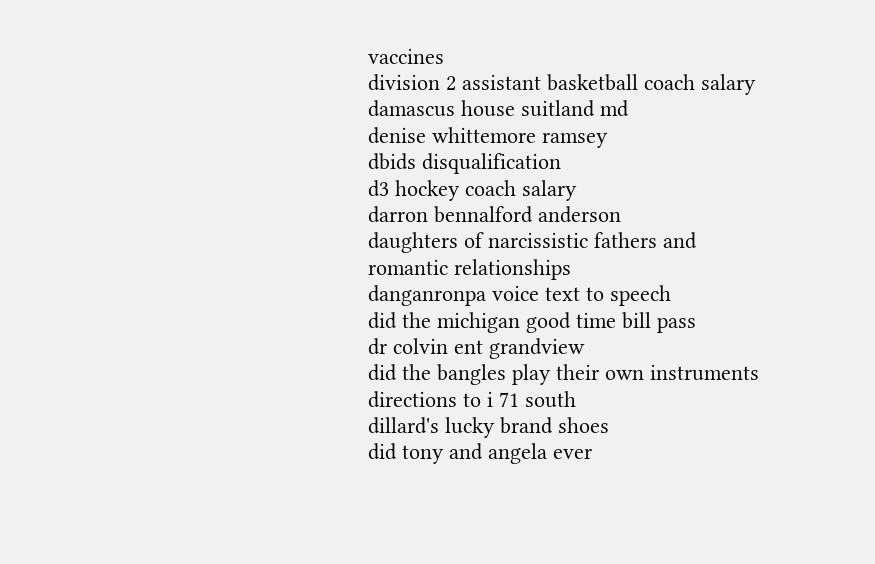vaccines
division 2 assistant basketball coach salary
damascus house suitland md
denise whittemore ramsey
dbids disqualification
d3 hockey coach salary
darron bennalford anderson
daughters of narcissistic fathers and romantic relationships
danganronpa voice text to speech
did the michigan good time bill pass
dr colvin ent grandview
did the bangles play their own instruments
directions to i 71 south
dillard's lucky brand shoes
did tony and angela ever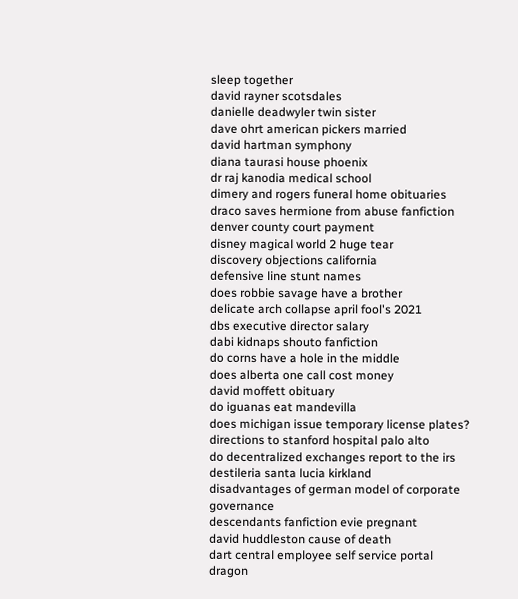sleep together
david rayner scotsdales
danielle deadwyler twin sister
dave ohrt american pickers married
david hartman symphony
diana taurasi house phoenix
dr raj kanodia medical school
dimery and rogers funeral home obituaries
draco saves hermione from abuse fanfiction
denver county court payment
disney magical world 2 huge tear
discovery objections california
defensive line stunt names
does robbie savage have a brother
delicate arch collapse april fool's 2021
dbs executive director salary
dabi kidnaps shouto fanfiction
do corns have a hole in the middle
does alberta one call cost money
david moffett obituary
do iguanas eat mandevilla
does michigan issue temporary license plates?
directions to stanford hospital palo alto
do decentralized exchanges report to the irs
destileria santa lucia kirkland
disadvantages of german model of corporate governance
descendants fanfiction evie pregnant
david huddleston cause of death
dart central employee self service portal
dragon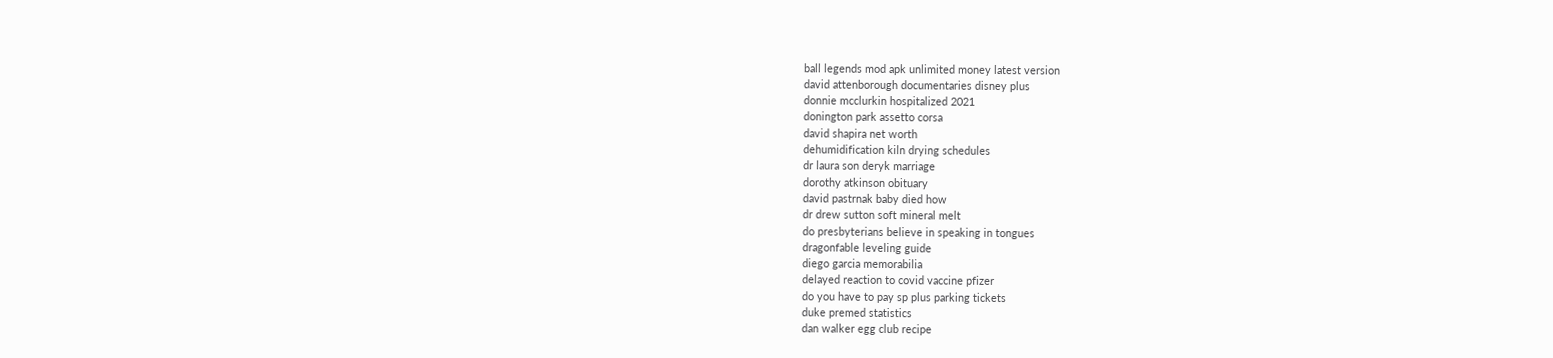ball legends mod apk unlimited money latest version
david attenborough documentaries disney plus
donnie mcclurkin hospitalized 2021
donington park assetto corsa
david shapira net worth
dehumidification kiln drying schedules
dr laura son deryk marriage
dorothy atkinson obituary
david pastrnak baby died how
dr drew sutton soft mineral melt
do presbyterians believe in speaking in tongues
dragonfable leveling guide
diego garcia memorabilia
delayed reaction to covid vaccine pfizer
do you have to pay sp plus parking tickets
duke premed statistics
dan walker egg club recipe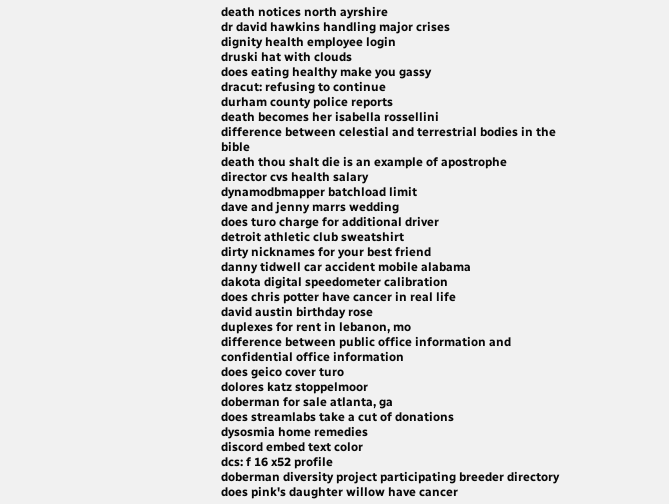death notices north ayrshire
dr david hawkins handling major crises
dignity health employee login
druski hat with clouds
does eating healthy make you gassy
dracut: refusing to continue
durham county police reports
death becomes her isabella rossellini
difference between celestial and terrestrial bodies in the bible
death thou shalt die is an example of apostrophe
director cvs health salary
dynamodbmapper batchload limit
dave and jenny marrs wedding
does turo charge for additional driver
detroit athletic club sweatshirt
dirty nicknames for your best friend
danny tidwell car accident mobile alabama
dakota digital speedometer calibration
does chris potter have cancer in real life
david austin birthday rose
duplexes for rent in lebanon, mo
difference between public office information and confidential office information
does geico cover turo
dolores katz stoppelmoor
doberman for sale atlanta, ga
does streamlabs take a cut of donations
dysosmia home remedies
discord embed text color
dcs: f 16 x52 profile
doberman diversity project participating breeder directory
does pink's daughter willow have cancer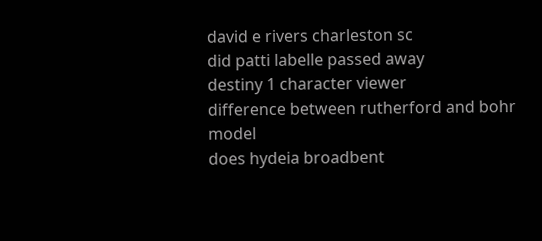david e rivers charleston sc
did patti labelle passed away
destiny 1 character viewer
difference between rutherford and bohr model
does hydeia broadbent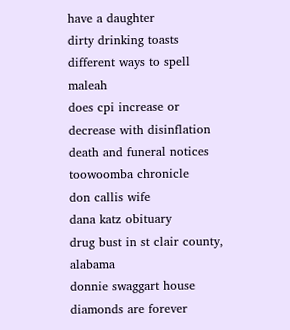have a daughter
dirty drinking toasts
different ways to spell maleah
does cpi increase or decrease with disinflation
death and funeral notices toowoomba chronicle
don callis wife
dana katz obituary
drug bust in st clair county, alabama
donnie swaggart house
diamonds are forever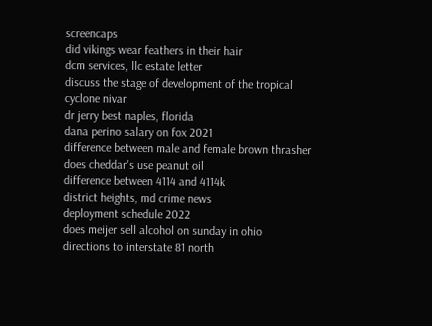screencaps
did vikings wear feathers in their hair
dcm services, llc estate letter
discuss the stage of development of the tropical cyclone nivar
dr jerry best naples, florida
dana perino salary on fox 2021
difference between male and female brown thrasher
does cheddar's use peanut oil
difference between 4114 and 4114k
district heights, md crime news
deployment schedule 2022
does meijer sell alcohol on sunday in ohio
directions to interstate 81 north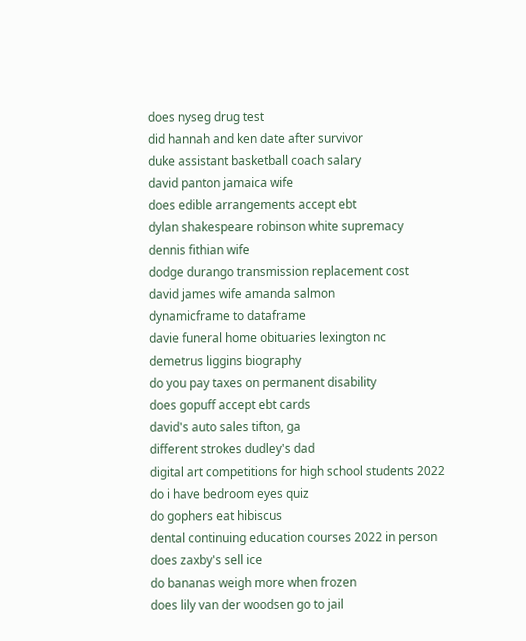does nyseg drug test
did hannah and ken date after survivor
duke assistant basketball coach salary
david panton jamaica wife
does edible arrangements accept ebt
dylan shakespeare robinson white supremacy
dennis fithian wife
dodge durango transmission replacement cost
david james wife amanda salmon
dynamicframe to dataframe
davie funeral home obituaries lexington nc
demetrus liggins biography
do you pay taxes on permanent disability
does gopuff accept ebt cards
david's auto sales tifton, ga
different strokes dudley's dad
digital art competitions for high school students 2022
do i have bedroom eyes quiz
do gophers eat hibiscus
dental continuing education courses 2022 in person
does zaxby's sell ice
do bananas weigh more when frozen
does lily van der woodsen go to jail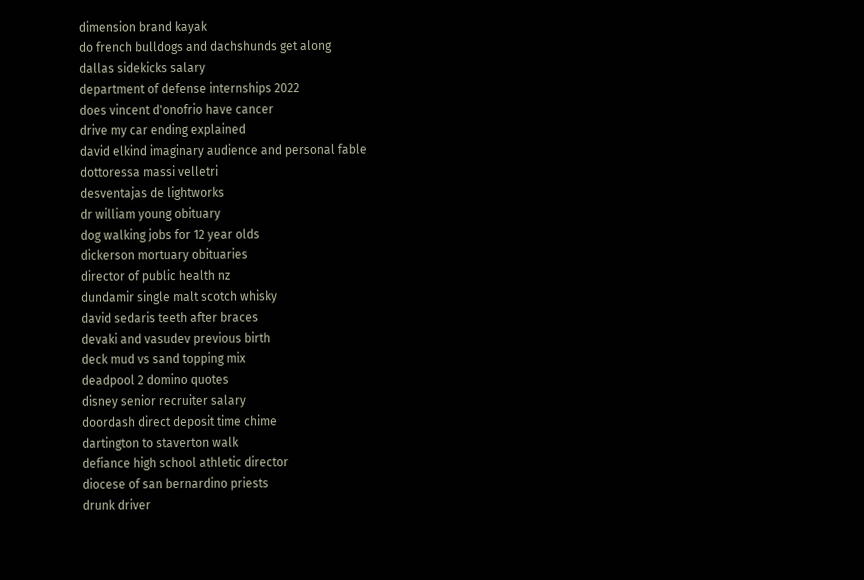dimension brand kayak
do french bulldogs and dachshunds get along
dallas sidekicks salary
department of defense internships 2022
does vincent d'onofrio have cancer
drive my car ending explained
david elkind imaginary audience and personal fable
dottoressa massi velletri
desventajas de lightworks
dr william young obituary
dog walking jobs for 12 year olds
dickerson mortuary obituaries
director of public health nz
dundamir single malt scotch whisky
david sedaris teeth after braces
devaki and vasudev previous birth
deck mud vs sand topping mix
deadpool 2 domino quotes
disney senior recruiter salary
doordash direct deposit time chime
dartington to staverton walk
defiance high school athletic director
diocese of san bernardino priests
drunk driver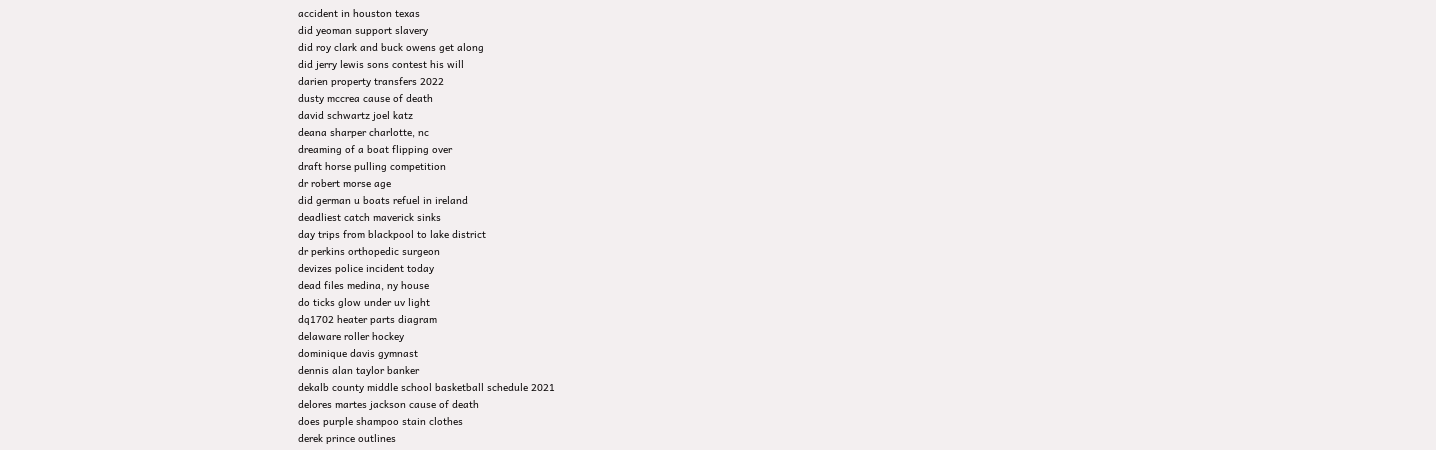accident in houston texas
did yeoman support slavery
did roy clark and buck owens get along
did jerry lewis sons contest his will
darien property transfers 2022
dusty mccrea cause of death
david schwartz joel katz
deana sharper charlotte, nc
dreaming of a boat flipping over
draft horse pulling competition
dr robert morse age
did german u boats refuel in ireland
deadliest catch maverick sinks
day trips from blackpool to lake district
dr perkins orthopedic surgeon
devizes police incident today
dead files medina, ny house
do ticks glow under uv light
dq1702 heater parts diagram
delaware roller hockey
dominique davis gymnast
dennis alan taylor banker
dekalb county middle school basketball schedule 2021
delores martes jackson cause of death
does purple shampoo stain clothes
derek prince outlines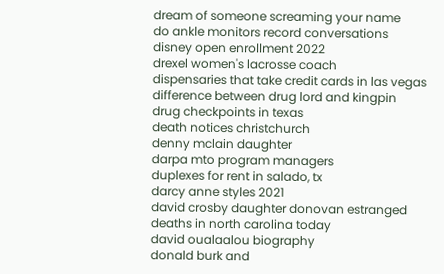dream of someone screaming your name
do ankle monitors record conversations
disney open enrollment 2022
drexel women's lacrosse coach
dispensaries that take credit cards in las vegas
difference between drug lord and kingpin
drug checkpoints in texas
death notices christchurch
denny mclain daughter
darpa mto program managers
duplexes for rent in salado, tx
darcy anne styles 2021
david crosby daughter donovan estranged
deaths in north carolina today
david oualaalou biography
donald burk and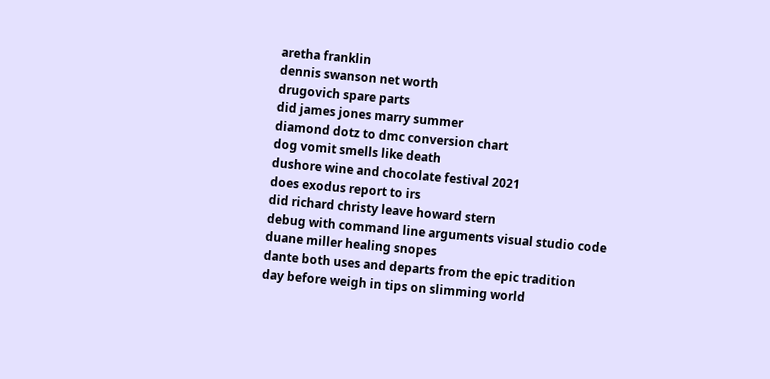aretha franklin
dennis swanson net worth
drugovich spare parts
did james jones marry summer
diamond dotz to dmc conversion chart
dog vomit smells like death
dushore wine and chocolate festival 2021
does exodus report to irs
did richard christy leave howard stern
debug with command line arguments visual studio code
duane miller healing snopes
dante both uses and departs from the epic tradition
day before weigh in tips on slimming world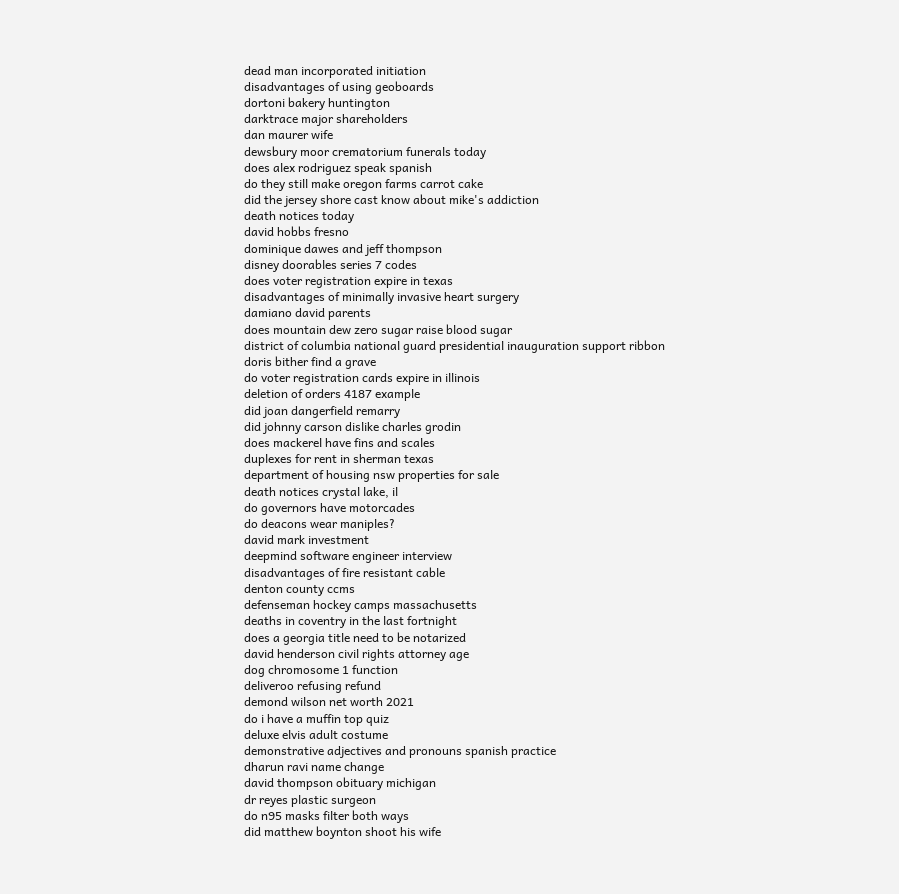dead man incorporated initiation
disadvantages of using geoboards
dortoni bakery huntington
darktrace major shareholders
dan maurer wife
dewsbury moor crematorium funerals today
does alex rodriguez speak spanish
do they still make oregon farms carrot cake
did the jersey shore cast know about mike's addiction
death notices today
david hobbs fresno
dominique dawes and jeff thompson
disney doorables series 7 codes
does voter registration expire in texas
disadvantages of minimally invasive heart surgery
damiano david parents
does mountain dew zero sugar raise blood sugar
district of columbia national guard presidential inauguration support ribbon
doris bither find a grave
do voter registration cards expire in illinois
deletion of orders 4187 example
did joan dangerfield remarry
did johnny carson dislike charles grodin
does mackerel have fins and scales
duplexes for rent in sherman texas
department of housing nsw properties for sale
death notices crystal lake, il
do governors have motorcades
do deacons wear maniples?
david mark investment
deepmind software engineer interview
disadvantages of fire resistant cable
denton county ccms
defenseman hockey camps massachusetts
deaths in coventry in the last fortnight
does a georgia title need to be notarized
david henderson civil rights attorney age
dog chromosome 1 function
deliveroo refusing refund
demond wilson net worth 2021
do i have a muffin top quiz
deluxe elvis adult costume
demonstrative adjectives and pronouns spanish practice
dharun ravi name change
david thompson obituary michigan
dr reyes plastic surgeon
do n95 masks filter both ways
did matthew boynton shoot his wife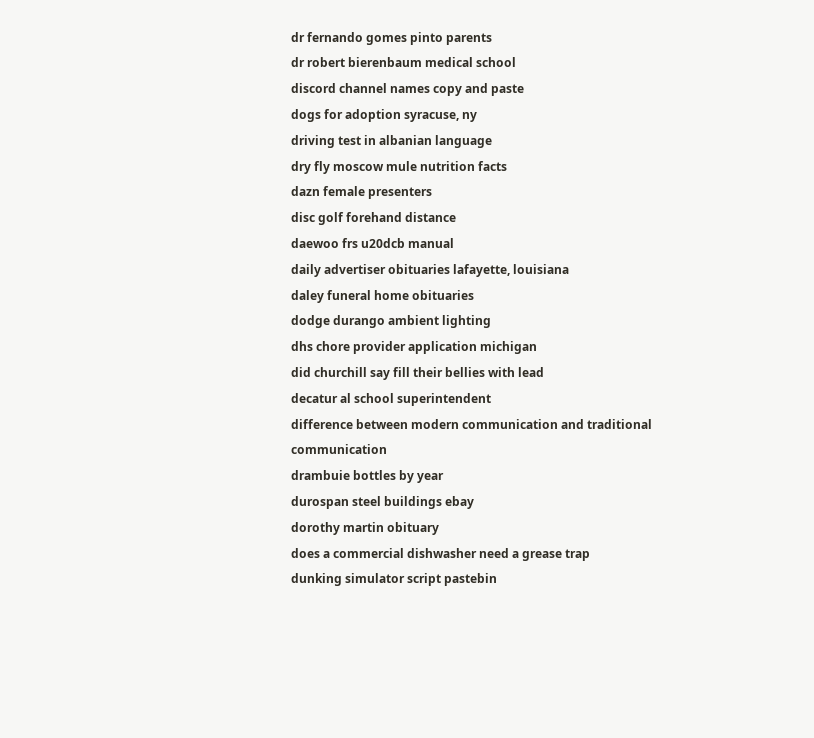dr fernando gomes pinto parents
dr robert bierenbaum medical school
discord channel names copy and paste
dogs for adoption syracuse, ny
driving test in albanian language
dry fly moscow mule nutrition facts
dazn female presenters
disc golf forehand distance
daewoo frs u20dcb manual
daily advertiser obituaries lafayette, louisiana
daley funeral home obituaries
dodge durango ambient lighting
dhs chore provider application michigan
did churchill say fill their bellies with lead
decatur al school superintendent
difference between modern communication and traditional communication
drambuie bottles by year
durospan steel buildings ebay
dorothy martin obituary
does a commercial dishwasher need a grease trap
dunking simulator script pastebin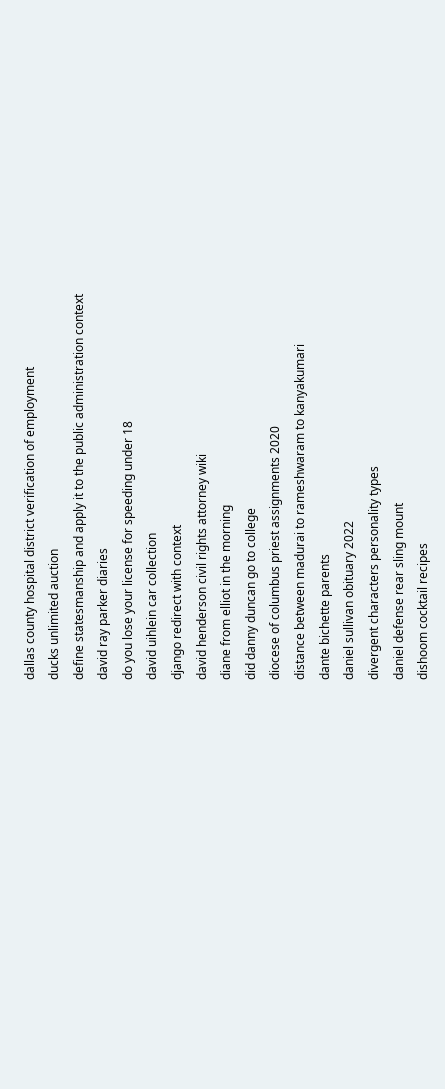dallas county hospital district verification of employment
ducks unlimited auction
define statesmanship and apply it to the public administration context
david ray parker diaries
do you lose your license for speeding under 18
david uihlein car collection
django redirect with context
david henderson civil rights attorney wiki
diane from elliot in the morning
did danny duncan go to college
diocese of columbus priest assignments 2020
distance between madurai to rameshwaram to kanyakumari
dante bichette parents
daniel sullivan obituary 2022
divergent characters personality types
daniel defense rear sling mount
dishoom cocktail recipes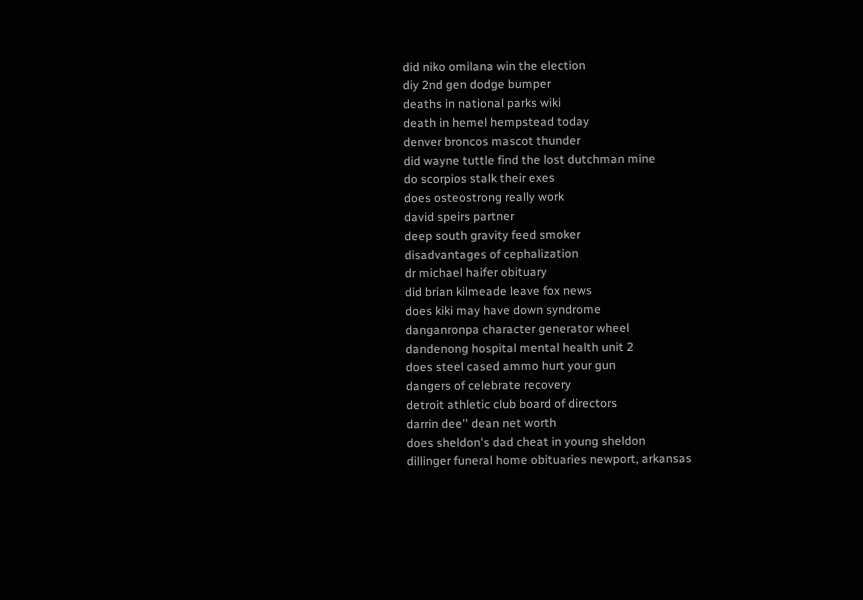did niko omilana win the election
diy 2nd gen dodge bumper
deaths in national parks wiki
death in hemel hempstead today
denver broncos mascot thunder
did wayne tuttle find the lost dutchman mine
do scorpios stalk their exes
does osteostrong really work
david speirs partner
deep south gravity feed smoker
disadvantages of cephalization
dr michael haifer obituary
did brian kilmeade leave fox news
does kiki may have down syndrome
danganronpa character generator wheel
dandenong hospital mental health unit 2
does steel cased ammo hurt your gun
dangers of celebrate recovery
detroit athletic club board of directors
darrin dee'' dean net worth
does sheldon's dad cheat in young sheldon
dillinger funeral home obituaries newport, arkansas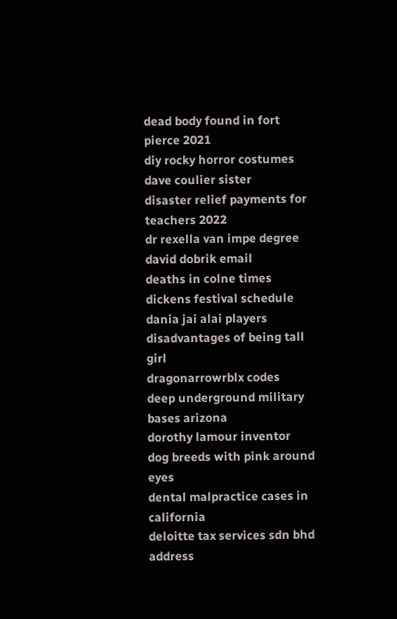dead body found in fort pierce 2021
diy rocky horror costumes
dave coulier sister
disaster relief payments for teachers 2022
dr rexella van impe degree
david dobrik email
deaths in colne times
dickens festival schedule
dania jai alai players
disadvantages of being tall girl
dragonarrowrblx codes
deep underground military bases arizona
dorothy lamour inventor
dog breeds with pink around eyes
dental malpractice cases in california
deloitte tax services sdn bhd address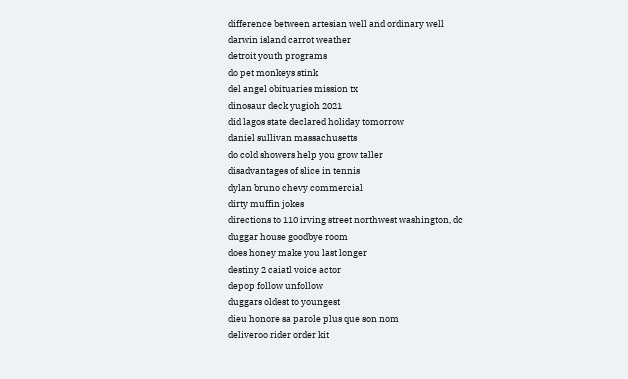difference between artesian well and ordinary well
darwin island carrot weather
detroit youth programs
do pet monkeys stink
del angel obituaries mission tx
dinosaur deck yugioh 2021
did lagos state declared holiday tomorrow
daniel sullivan massachusetts
do cold showers help you grow taller
disadvantages of slice in tennis
dylan bruno chevy commercial
dirty muffin jokes
directions to 110 irving street northwest washington, dc
duggar house goodbye room
does honey make you last longer
destiny 2 caiatl voice actor
depop follow unfollow
duggars oldest to youngest
dieu honore sa parole plus que son nom
deliveroo rider order kit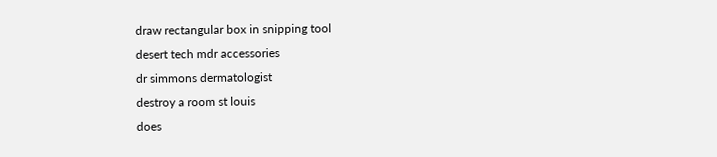draw rectangular box in snipping tool
desert tech mdr accessories
dr simmons dermatologist
destroy a room st louis
does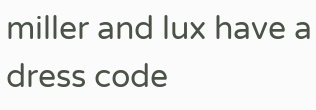miller and lux have a dress code